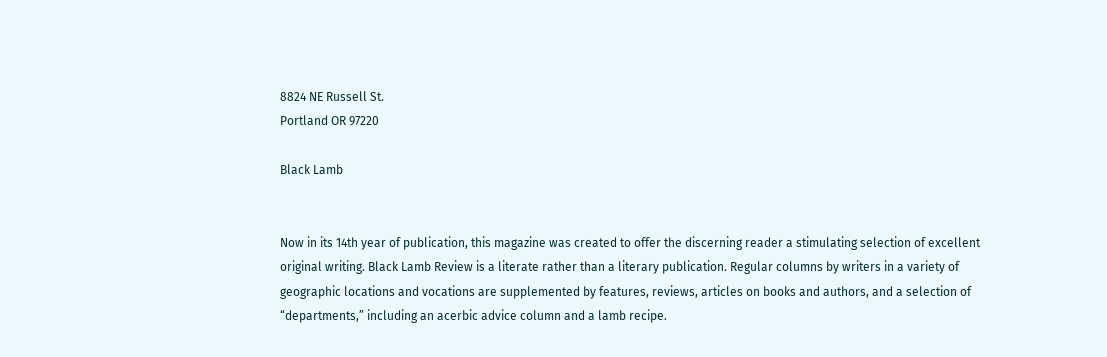8824 NE Russell St.
Portland OR 97220

Black Lamb


Now in its 14th year of publication, this magazine was created to offer the discerning reader a stimulating selection of excellent original writing. Black Lamb Review is a literate rather than a literary publication. Regular columns by writers in a variety of geographic locations and vocations are supplemented by features, reviews, articles on books and authors, and a selection of “departments,” including an acerbic advice column and a lamb recipe.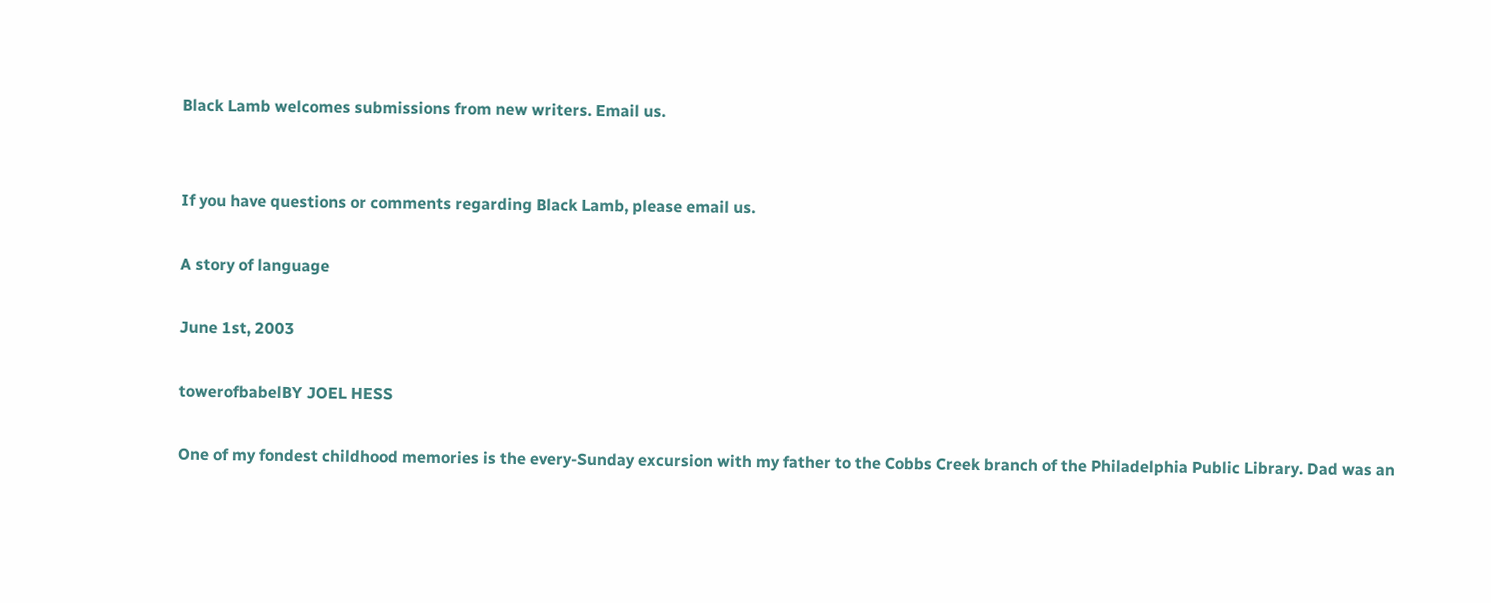Black Lamb welcomes submissions from new writers. Email us.


If you have questions or comments regarding Black Lamb, please email us.

A story of language

June 1st, 2003

towerofbabelBY JOEL HESS

One of my fondest childhood memories is the every-Sunday excursion with my father to the Cobbs Creek branch of the Philadelphia Public Library. Dad was an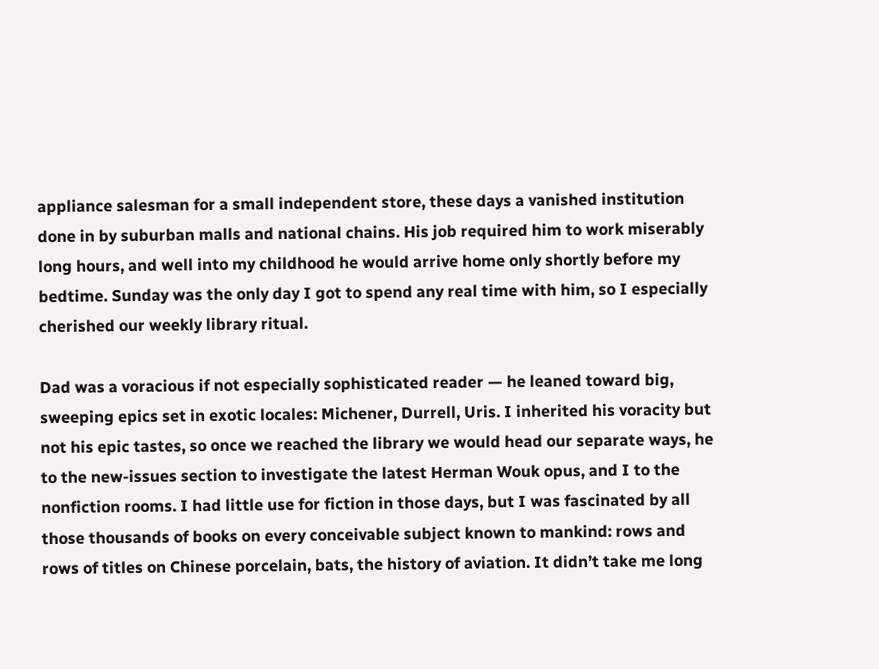appliance salesman for a small independent store, these days a vanished institution done in by suburban malls and national chains. His job required him to work miserably long hours, and well into my childhood he would arrive home only shortly before my bedtime. Sunday was the only day I got to spend any real time with him, so I especially cherished our weekly library ritual.

Dad was a voracious if not especially sophisticated reader — he leaned toward big, sweeping epics set in exotic locales: Michener, Durrell, Uris. I inherited his voracity but not his epic tastes, so once we reached the library we would head our separate ways, he to the new-issues section to investigate the latest Herman Wouk opus, and I to the nonfiction rooms. I had little use for fiction in those days, but I was fascinated by all those thousands of books on every conceivable subject known to mankind: rows and rows of titles on Chinese porcelain, bats, the history of aviation. It didn’t take me long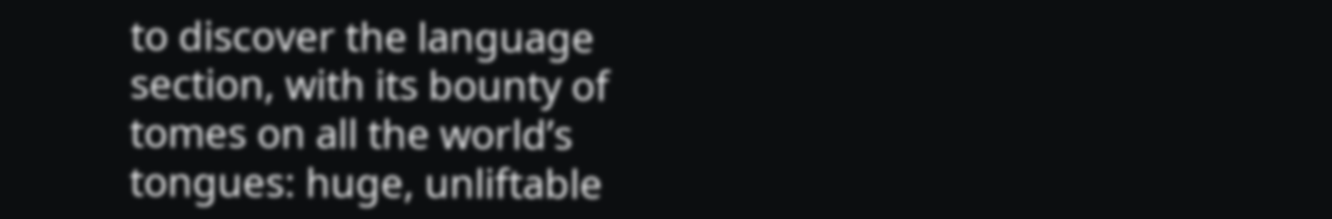to discover the language section, with its bounty of tomes on all the world’s tongues: huge, unliftable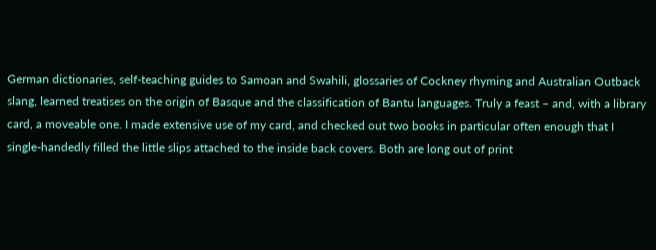German dictionaries, self-teaching guides to Samoan and Swahili, glossaries of Cockney rhyming and Australian Outback slang, learned treatises on the origin of Basque and the classification of Bantu languages. Truly a feast – and, with a library card, a moveable one. I made extensive use of my card, and checked out two books in particular often enough that I single-handedly filled the little slips attached to the inside back covers. Both are long out of print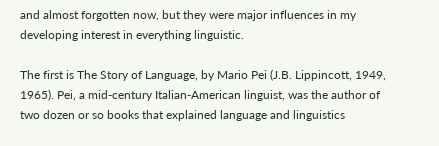and almost forgotten now, but they were major influences in my developing interest in everything linguistic.

The first is The Story of Language, by Mario Pei (J.B. Lippincott, 1949, 1965). Pei, a mid-century Italian-American linguist, was the author of two dozen or so books that explained language and linguistics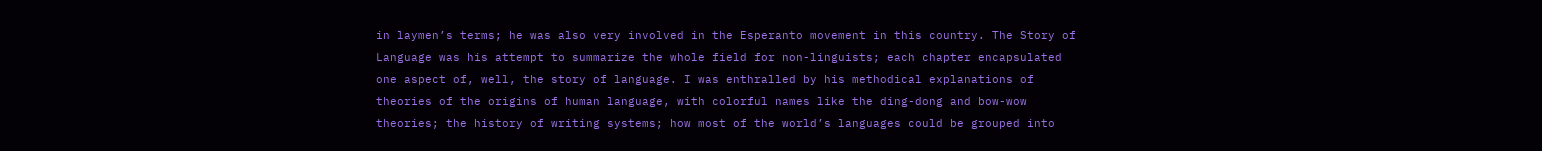in laymen’s terms; he was also very involved in the Esperanto movement in this country. The Story of Language was his attempt to summarize the whole field for non-linguists; each chapter encapsulated one aspect of, well, the story of language. I was enthralled by his methodical explanations of theories of the origins of human language, with colorful names like the ding-dong and bow-wow theories; the history of writing systems; how most of the world’s languages could be grouped into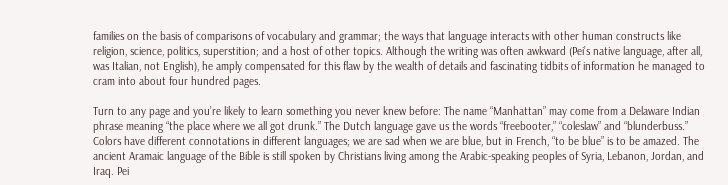families on the basis of comparisons of vocabulary and grammar; the ways that language interacts with other human constructs like religion, science, politics, superstition; and a host of other topics. Although the writing was often awkward (Pei’s native language, after all, was Italian, not English), he amply compensated for this flaw by the wealth of details and fascinating tidbits of information he managed to cram into about four hundred pages.

Turn to any page and you’re likely to learn something you never knew before: The name “Manhattan” may come from a Delaware Indian phrase meaning “the place where we all got drunk.” The Dutch language gave us the words “freebooter,” “coleslaw” and “blunderbuss.” Colors have different connotations in different languages; we are sad when we are blue, but in French, “to be blue” is to be amazed. The ancient Aramaic language of the Bible is still spoken by Christians living among the Arabic-speaking peoples of Syria, Lebanon, Jordan, and Iraq. Pei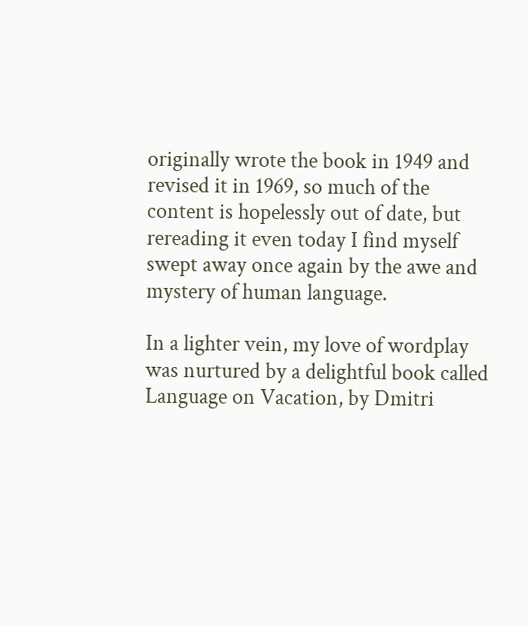originally wrote the book in 1949 and revised it in 1969, so much of the content is hopelessly out of date, but rereading it even today I find myself swept away once again by the awe and mystery of human language.

In a lighter vein, my love of wordplay was nurtured by a delightful book called Language on Vacation, by Dmitri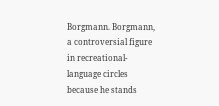Borgmann. Borgmann, a controversial figure in recreational-language circles because he stands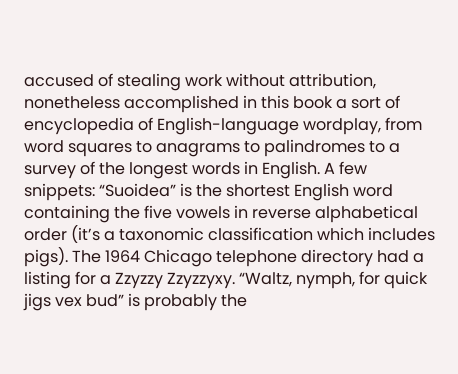accused of stealing work without attribution, nonetheless accomplished in this book a sort of encyclopedia of English-language wordplay, from word squares to anagrams to palindromes to a survey of the longest words in English. A few snippets: “Suoidea” is the shortest English word containing the five vowels in reverse alphabetical order (it’s a taxonomic classification which includes pigs). The 1964 Chicago telephone directory had a listing for a Zzyzzy Zzyzzyxy. “Waltz, nymph, for quick jigs vex bud” is probably the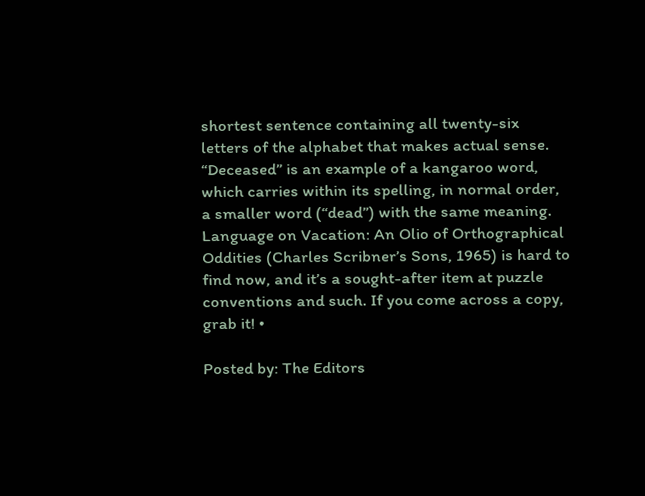shortest sentence containing all twenty-six letters of the alphabet that makes actual sense. “Deceased” is an example of a kangaroo word, which carries within its spelling, in normal order, a smaller word (“dead”) with the same meaning. Language on Vacation: An Olio of Orthographical Oddities (Charles Scribner’s Sons, 1965) is hard to find now, and it’s a sought-after item at puzzle conventions and such. If you come across a copy, grab it! •

Posted by: The Editors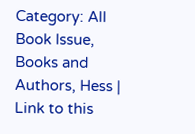Category: All Book Issue, Books and Authors, Hess | Link to this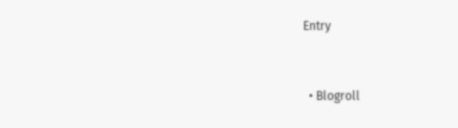Entry


  • Blogroll